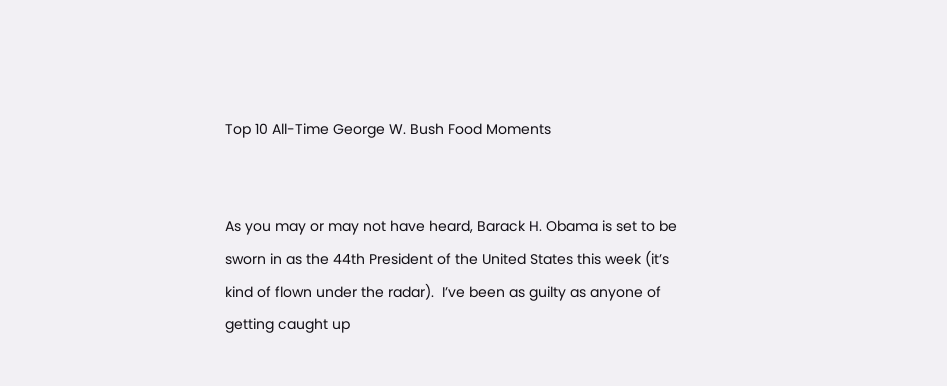Top 10 All-Time George W. Bush Food Moments


As you may or may not have heard, Barack H. Obama is set to be sworn in as the 44th President of the United States this week (it’s kind of flown under the radar).  I’ve been as guilty as anyone of getting caught up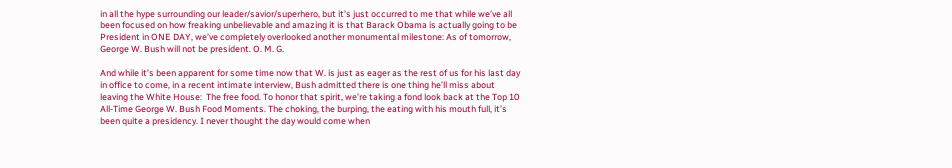in all the hype surrounding our leader/savior/superhero, but it’s just occurred to me that while we’ve all been focused on how freaking unbelievable and amazing it is that Barack Obama is actually going to be President in ONE DAY, we’ve completely overlooked another monumental milestone: As of tomorrow, George W. Bush will not be president. O. M. G.

And while it’s been apparent for some time now that W. is just as eager as the rest of us for his last day in office to come, in a recent intimate interview, Bush admitted there is one thing he’ll miss about leaving the White House:  The free food. To honor that spirit, we’re taking a fond look back at the Top 10 All-Time George W. Bush Food Moments. The choking, the burping, the eating with his mouth full, it’s been quite a presidency. I never thought the day would come when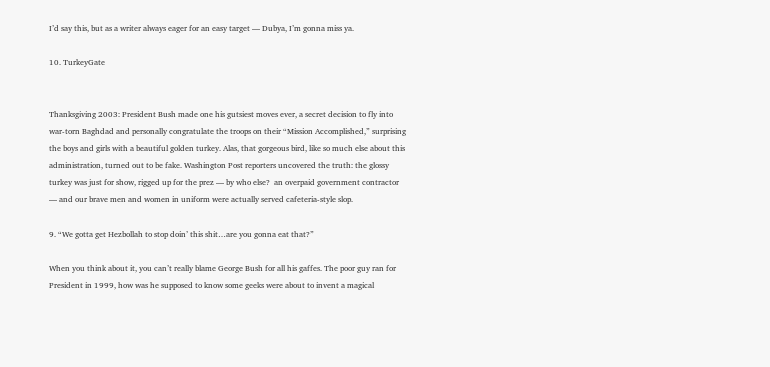I’d say this, but as a writer always eager for an easy target — Dubya, I’m gonna miss ya.

10. TurkeyGate


Thanksgiving 2003: President Bush made one his gutsiest moves ever, a secret decision to fly into war-torn Baghdad and personally congratulate the troops on their “Mission Accomplished,” surprising the boys and girls with a beautiful golden turkey. Alas, that gorgeous bird, like so much else about this administration, turned out to be fake. Washington Post reporters uncovered the truth: the glossy turkey was just for show, rigged up for the prez — by who else?  an overpaid government contractor — and our brave men and women in uniform were actually served cafeteria-style slop.

9. “We gotta get Hezbollah to stop doin’ this shit…are you gonna eat that?”

When you think about it, you can’t really blame George Bush for all his gaffes. The poor guy ran for President in 1999, how was he supposed to know some geeks were about to invent a magical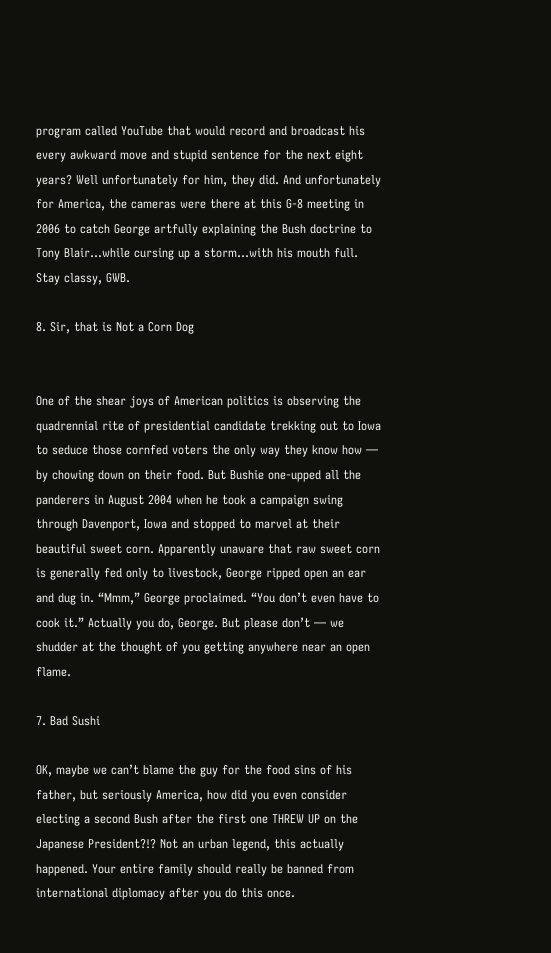program called YouTube that would record and broadcast his every awkward move and stupid sentence for the next eight years? Well unfortunately for him, they did. And unfortunately for America, the cameras were there at this G-8 meeting in 2006 to catch George artfully explaining the Bush doctrine to Tony Blair…while cursing up a storm…with his mouth full. Stay classy, GWB.

8. Sir, that is Not a Corn Dog


One of the shear joys of American politics is observing the quadrennial rite of presidential candidate trekking out to Iowa to seduce those cornfed voters the only way they know how — by chowing down on their food. But Bushie one-upped all the panderers in August 2004 when he took a campaign swing through Davenport, Iowa and stopped to marvel at their beautiful sweet corn. Apparently unaware that raw sweet corn is generally fed only to livestock, George ripped open an ear and dug in. “Mmm,” George proclaimed. “You don’t even have to cook it.” Actually you do, George. But please don’t — we shudder at the thought of you getting anywhere near an open flame.

7. Bad Sushi

OK, maybe we can’t blame the guy for the food sins of his father, but seriously America, how did you even consider electing a second Bush after the first one THREW UP on the Japanese President?!? Not an urban legend, this actually happened. Your entire family should really be banned from international diplomacy after you do this once.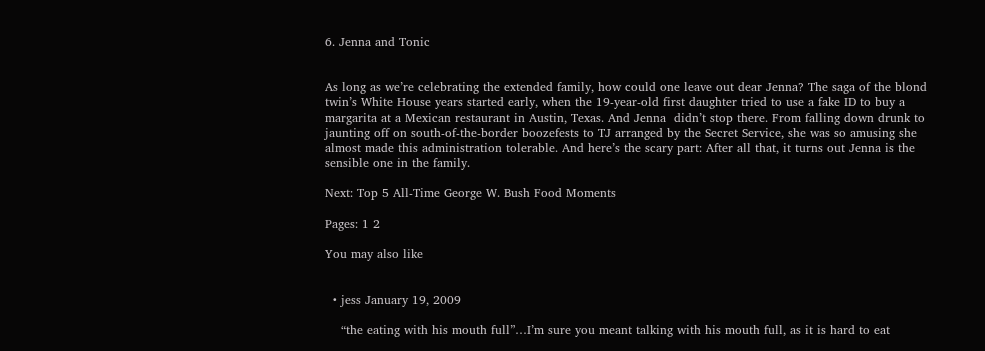6. Jenna and Tonic


As long as we’re celebrating the extended family, how could one leave out dear Jenna? The saga of the blond twin’s White House years started early, when the 19-year-old first daughter tried to use a fake ID to buy a margarita at a Mexican restaurant in Austin, Texas. And Jenna  didn’t stop there. From falling down drunk to jaunting off on south-of-the-border boozefests to TJ arranged by the Secret Service, she was so amusing she almost made this administration tolerable. And here’s the scary part: After all that, it turns out Jenna is the sensible one in the family.

Next: Top 5 All-Time George W. Bush Food Moments

Pages: 1 2

You may also like


  • jess January 19, 2009

    “the eating with his mouth full”…I’m sure you meant talking with his mouth full, as it is hard to eat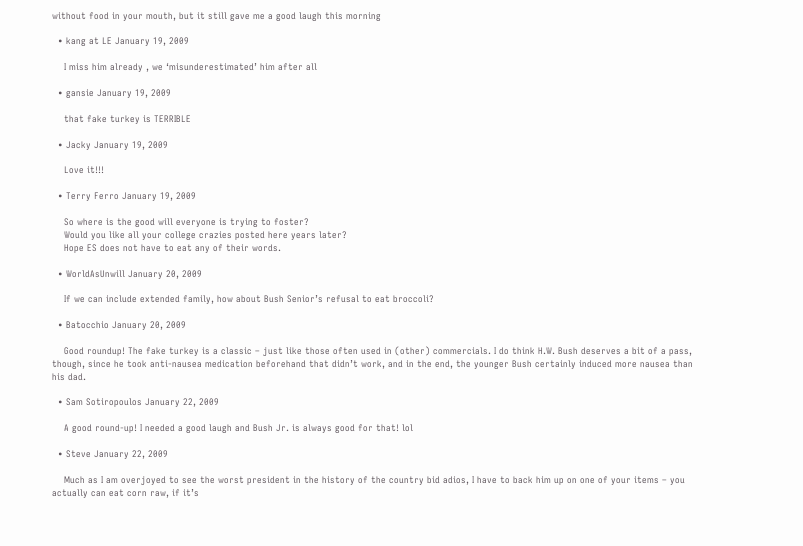without food in your mouth, but it still gave me a good laugh this morning

  • kang at LE January 19, 2009

    I miss him already , we ‘misunderestimated’ him after all

  • gansie January 19, 2009

    that fake turkey is TERRIBLE

  • Jacky January 19, 2009

    Love it!!!

  • Terry Ferro January 19, 2009

    So where is the good will everyone is trying to foster?
    Would you like all your college crazies posted here years later?
    Hope ES does not have to eat any of their words.

  • WorldAsUnwill January 20, 2009

    If we can include extended family, how about Bush Senior’s refusal to eat broccoli?

  • Batocchio January 20, 2009

    Good roundup! The fake turkey is a classic – just like those often used in (other) commercials. I do think H.W. Bush deserves a bit of a pass, though, since he took anti-nausea medication beforehand that didn’t work, and in the end, the younger Bush certainly induced more nausea than his dad.

  • Sam Sotiropoulos January 22, 2009

    A good round-up! I needed a good laugh and Bush Jr. is always good for that! lol

  • Steve January 22, 2009

    Much as I am overjoyed to see the worst president in the history of the country bid adios, I have to back him up on one of your items – you actually can eat corn raw, if it’s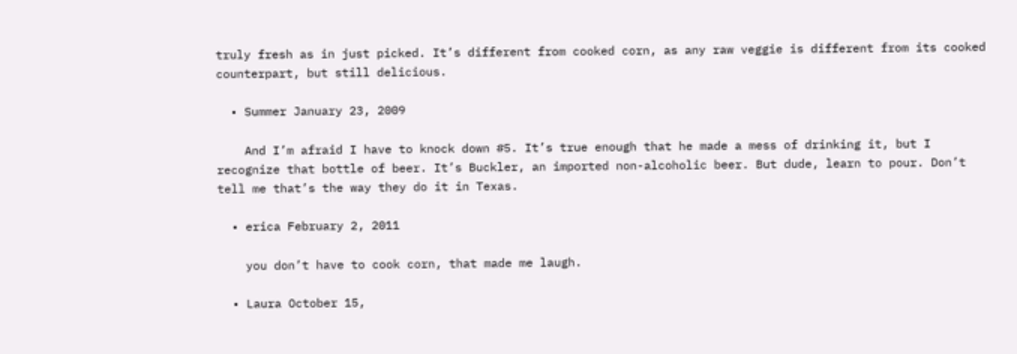truly fresh as in just picked. It’s different from cooked corn, as any raw veggie is different from its cooked counterpart, but still delicious.

  • Summer January 23, 2009

    And I’m afraid I have to knock down #5. It’s true enough that he made a mess of drinking it, but I recognize that bottle of beer. It’s Buckler, an imported non-alcoholic beer. But dude, learn to pour. Don’t tell me that’s the way they do it in Texas.

  • erica February 2, 2011

    you don’t have to cook corn, that made me laugh.

  • Laura October 15,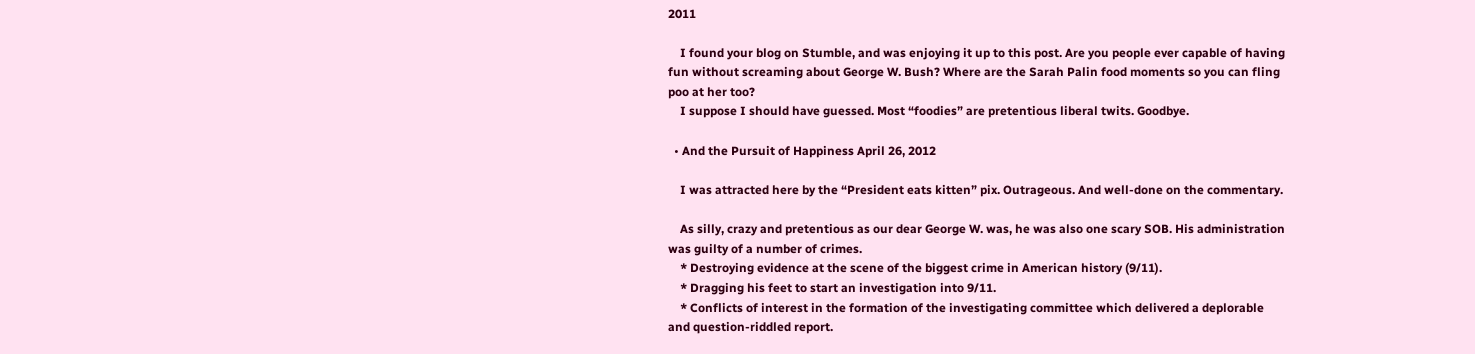2011

    I found your blog on Stumble, and was enjoying it up to this post. Are you people ever capable of having fun without screaming about George W. Bush? Where are the Sarah Palin food moments so you can fling poo at her too?
    I suppose I should have guessed. Most “foodies” are pretentious liberal twits. Goodbye.

  • And the Pursuit of Happiness April 26, 2012

    I was attracted here by the “President eats kitten” pix. Outrageous. And well-done on the commentary.

    As silly, crazy and pretentious as our dear George W. was, he was also one scary SOB. His administration was guilty of a number of crimes.
    * Destroying evidence at the scene of the biggest crime in American history (9/11).
    * Dragging his feet to start an investigation into 9/11.
    * Conflicts of interest in the formation of the investigating committee which delivered a deplorable and question-riddled report.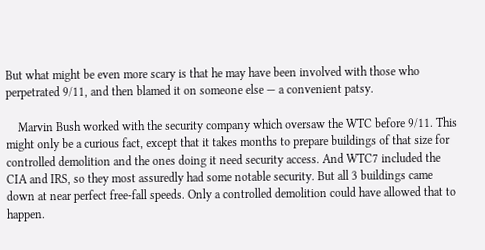But what might be even more scary is that he may have been involved with those who perpetrated 9/11, and then blamed it on someone else — a convenient patsy.

    Marvin Bush worked with the security company which oversaw the WTC before 9/11. This might only be a curious fact, except that it takes months to prepare buildings of that size for controlled demolition and the ones doing it need security access. And WTC7 included the CIA and IRS, so they most assuredly had some notable security. But all 3 buildings came down at near perfect free-fall speeds. Only a controlled demolition could have allowed that to happen.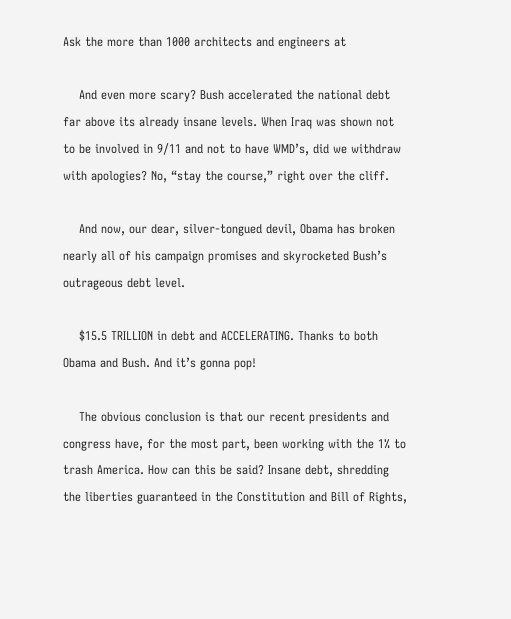Ask the more than 1000 architects and engineers at

    And even more scary? Bush accelerated the national debt far above its already insane levels. When Iraq was shown not to be involved in 9/11 and not to have WMD’s, did we withdraw with apologies? No, “stay the course,” right over the cliff.

    And now, our dear, silver-tongued devil, Obama has broken nearly all of his campaign promises and skyrocketed Bush’s outrageous debt level.

    $15.5 TRILLION in debt and ACCELERATING. Thanks to both Obama and Bush. And it’s gonna pop!

    The obvious conclusion is that our recent presidents and congress have, for the most part, been working with the 1% to trash America. How can this be said? Insane debt, shredding the liberties guaranteed in the Constitution and Bill of Rights,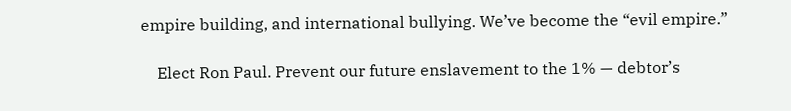empire building, and international bullying. We’ve become the “evil empire.”

    Elect Ron Paul. Prevent our future enslavement to the 1% — debtor’s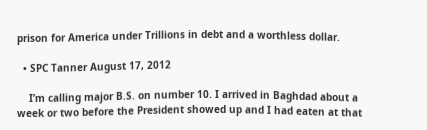prison for America under Trillions in debt and a worthless dollar.

  • SPC Tanner August 17, 2012

    I’m calling major B.S. on number 10. I arrived in Baghdad about a week or two before the President showed up and I had eaten at that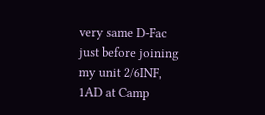very same D-Fac just before joining my unit 2/6INF, 1AD at Camp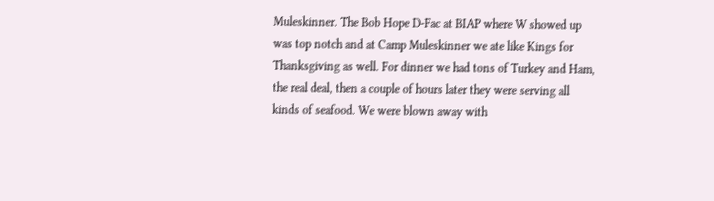Muleskinner. The Bob Hope D-Fac at BIAP where W showed up was top notch and at Camp Muleskinner we ate like Kings for Thanksgiving as well. For dinner we had tons of Turkey and Ham, the real deal, then a couple of hours later they were serving all kinds of seafood. We were blown away with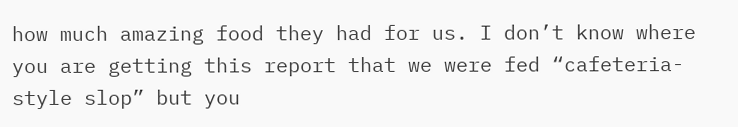how much amazing food they had for us. I don’t know where you are getting this report that we were fed “cafeteria-style slop” but you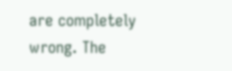are completely wrong. The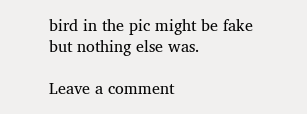bird in the pic might be fake but nothing else was.

Leave a comment